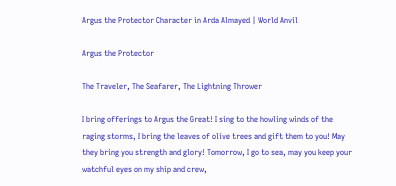Argus the Protector Character in Arda Almayed | World Anvil

Argus the Protector

The Traveler, The Seafarer, The Lightning Thrower

I bring offerings to Argus the Great! I sing to the howling winds of the raging storms, I bring the leaves of olive trees and gift them to you! May they bring you strength and glory! Tomorrow, I go to sea, may you keep your watchful eyes on my ship and crew,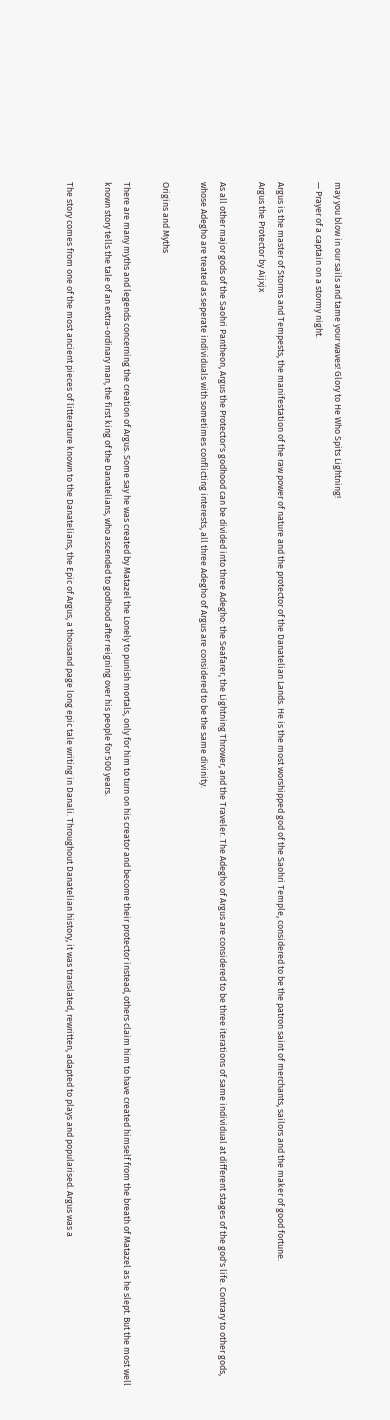may you blow in our sails and tame your waves! Glory to He Who Spits Lightning!
— Prayer of a captain on a stormy night.

Argus is the master of Storms and Tempests, the manifestation of the raw power of nature and the protector of the Danatelian Lands. He is the most worshipped god of the Saohri Temple, considered to be the patron saint of merchants, sailors and the maker of good fortune.
Argus the Protector by Aijxjx

As all other major gods of the Saohri Pantheon, Argus the Protector's godhood can be divided into three Adegho: the Seafarer, the Lightning Thrower, and the Traveler. The Adegho of Argus are considered to be three iterations of same individual at different stages of the god's life. Contrary to other gods, whose Adegho are treated as seperate individuals with sometimes conflicting interests, all three Adegho of Argus are considered to be the same divinity.

Origins and Myths

There are many myths and legends concerning the creation of Argus. Some say he was created by Matazel the Lonely to punish mortals, only for him to turn on his creator and become their protector instead, others claim him to have created himself from the breath of Matazel as he slept. But the most well known story tells the tale of an extra-ordinary man, the first king of the Danatelians, who ascended to godhood after reigning over his people for 500 years.

The story comes from one of the most ancient pieces of litterature known to the Danatelians, the Epic of Argus, a thousand page long epic tale writing in Danali. Throughout Danatelian history, it was translated, rewritten, adapted to plays and popularised. Argus was a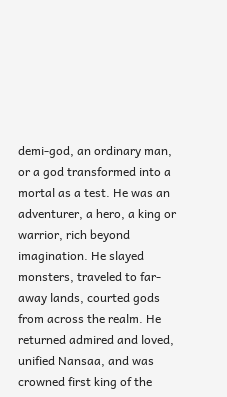demi-god, an ordinary man, or a god transformed into a mortal as a test. He was an adventurer, a hero, a king or warrior, rich beyond imagination. He slayed monsters, traveled to far-away lands, courted gods from across the realm. He returned admired and loved, unified Nansaa, and was crowned first king of the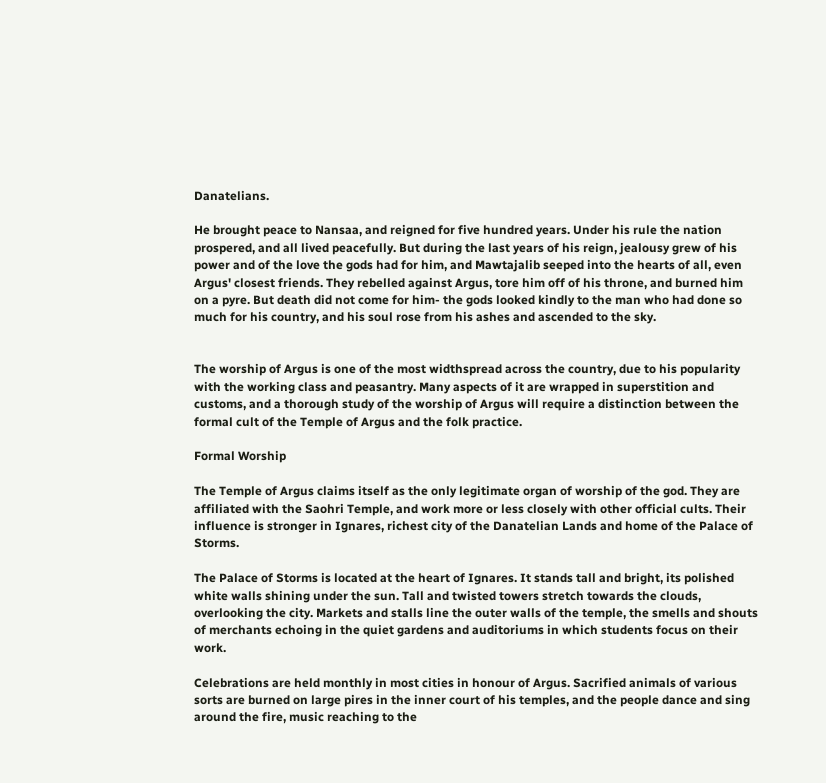Danatelians.

He brought peace to Nansaa, and reigned for five hundred years. Under his rule the nation prospered, and all lived peacefully. But during the last years of his reign, jealousy grew of his power and of the love the gods had for him, and Mawtajalib seeped into the hearts of all, even Argus' closest friends. They rebelled against Argus, tore him off of his throne, and burned him on a pyre. But death did not come for him- the gods looked kindly to the man who had done so much for his country, and his soul rose from his ashes and ascended to the sky.


The worship of Argus is one of the most widthspread across the country, due to his popularity with the working class and peasantry. Many aspects of it are wrapped in superstition and customs, and a thorough study of the worship of Argus will require a distinction between the formal cult of the Temple of Argus and the folk practice.

Formal Worship

The Temple of Argus claims itself as the only legitimate organ of worship of the god. They are affiliated with the Saohri Temple, and work more or less closely with other official cults. Their influence is stronger in Ignares, richest city of the Danatelian Lands and home of the Palace of Storms.

The Palace of Storms is located at the heart of Ignares. It stands tall and bright, its polished white walls shining under the sun. Tall and twisted towers stretch towards the clouds, overlooking the city. Markets and stalls line the outer walls of the temple, the smells and shouts of merchants echoing in the quiet gardens and auditoriums in which students focus on their work.

Celebrations are held monthly in most cities in honour of Argus. Sacrified animals of various sorts are burned on large pires in the inner court of his temples, and the people dance and sing around the fire, music reaching to the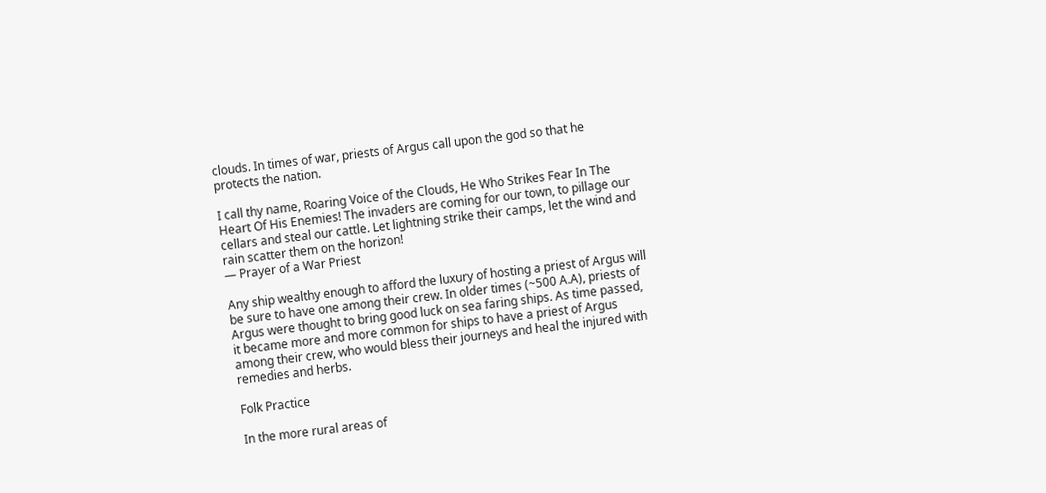clouds. In times of war, priests of Argus call upon the god so that he protects the nation.

I call thy name, Roaring Voice of the Clouds, He Who Strikes Fear In The Heart Of His Enemies! The invaders are coming for our town, to pillage our cellars and steal our cattle. Let lightning strike their camps, let the wind and rain scatter them on the horizon!
— Prayer of a War Priest

Any ship wealthy enough to afford the luxury of hosting a priest of Argus will be sure to have one among their crew. In older times (~500 A.A), priests of Argus were thought to bring good luck on sea faring ships. As time passed, it became more and more common for ships to have a priest of Argus among their crew, who would bless their journeys and heal the injured with remedies and herbs.

Folk Practice

In the more rural areas of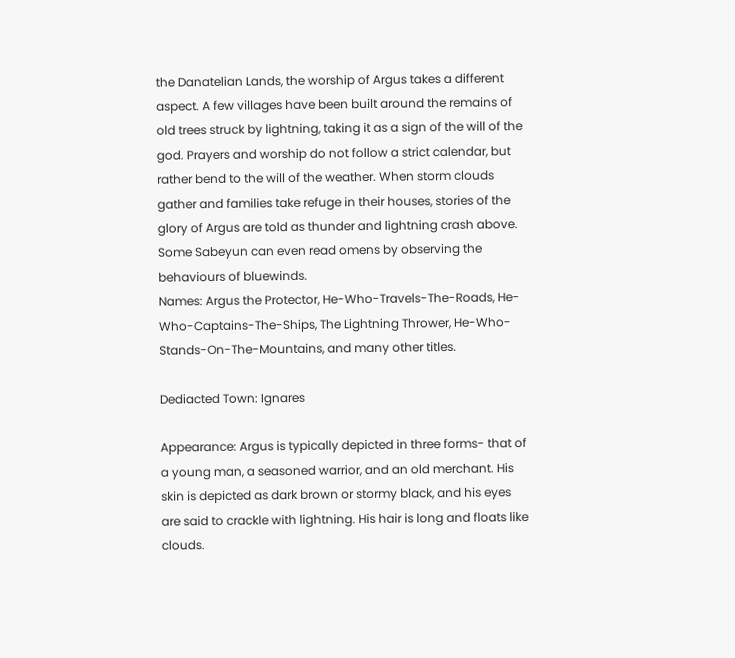the Danatelian Lands, the worship of Argus takes a different aspect. A few villages have been built around the remains of old trees struck by lightning, taking it as a sign of the will of the god. Prayers and worship do not follow a strict calendar, but rather bend to the will of the weather. When storm clouds gather and families take refuge in their houses, stories of the glory of Argus are told as thunder and lightning crash above. Some Sabeyun can even read omens by observing the behaviours of bluewinds.
Names: Argus the Protector, He-Who-Travels-The-Roads, He-Who-Captains-The-Ships, The Lightning Thrower, He-Who-Stands-On-The-Mountains, and many other titles.

Dediacted Town: Ignares

Appearance: Argus is typically depicted in three forms- that of a young man, a seasoned warrior, and an old merchant. His skin is depicted as dark brown or stormy black, and his eyes are said to crackle with lightning. His hair is long and floats like clouds.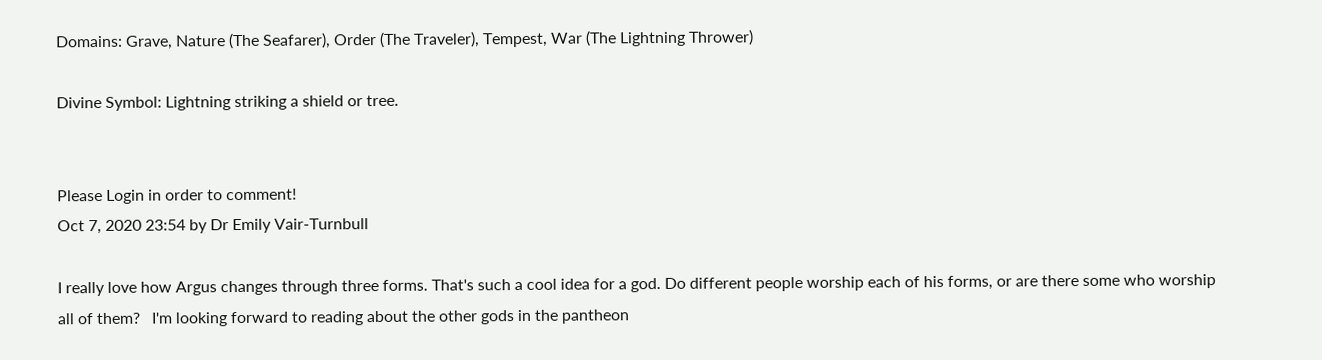Domains: Grave, Nature (The Seafarer), Order (The Traveler), Tempest, War (The Lightning Thrower)

Divine Symbol: Lightning striking a shield or tree.


Please Login in order to comment!
Oct 7, 2020 23:54 by Dr Emily Vair-Turnbull

I really love how Argus changes through three forms. That's such a cool idea for a god. Do different people worship each of his forms, or are there some who worship all of them?   I'm looking forward to reading about the other gods in the pantheon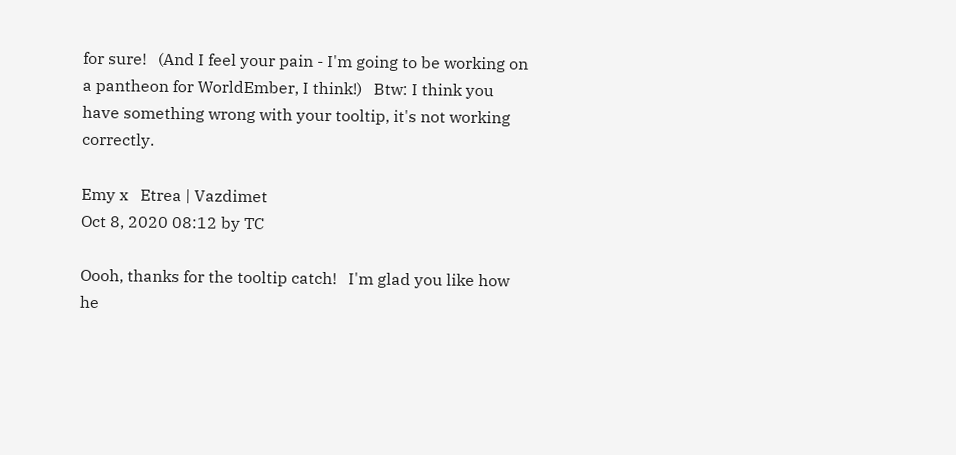for sure!   (And I feel your pain - I'm going to be working on a pantheon for WorldEmber, I think!)   Btw: I think you have something wrong with your tooltip, it's not working correctly.

Emy x   Etrea | Vazdimet
Oct 8, 2020 08:12 by TC

Oooh, thanks for the tooltip catch!   I'm glad you like how he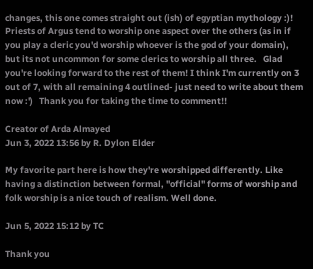changes, this one comes straight out (ish) of egyptian mythology :)! Priests of Argus tend to worship one aspect over the others (as in if you play a cleric you'd worship whoever is the god of your domain), but its not uncommon for some clerics to worship all three.   Glad you're looking forward to the rest of them! I think I'm currently on 3 out of 7, with all remaining 4 outlined- just need to write about them now :')   Thank you for taking the time to comment!!

Creator of Arda Almayed
Jun 3, 2022 13:56 by R. Dylon Elder

My favorite part here is how they're worshipped differently. Like having a distinction between formal, "official" forms of worship and folk worship is a nice touch of realism. Well done.

Jun 5, 2022 15:12 by TC

Thank you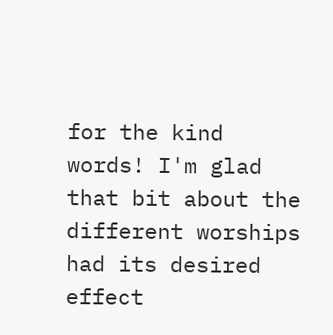for the kind words! I'm glad that bit about the different worships had its desired effect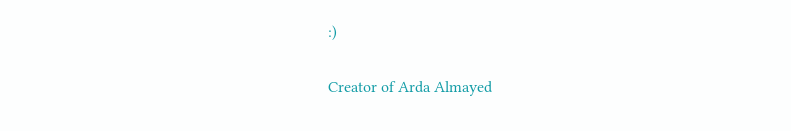:)

Creator of Arda Almayed